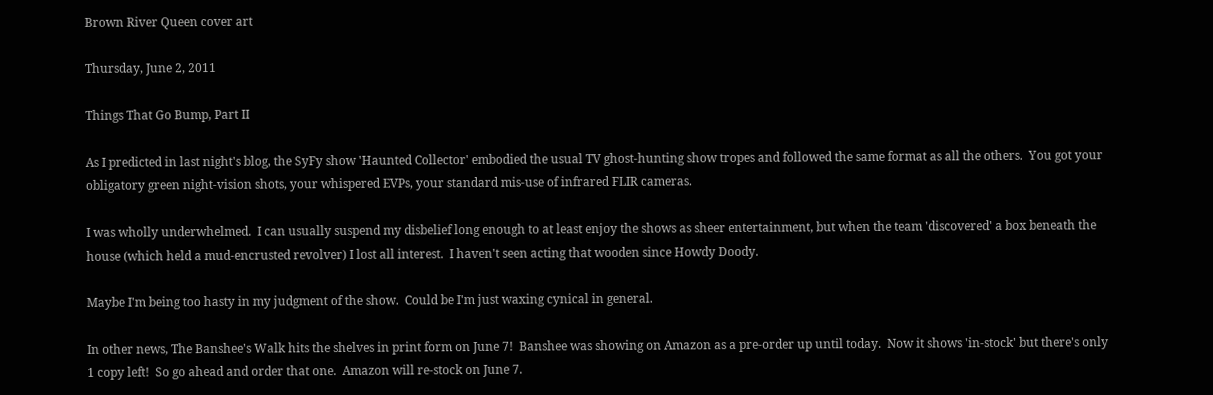Brown River Queen cover art

Thursday, June 2, 2011

Things That Go Bump, Part II

As I predicted in last night's blog, the SyFy show 'Haunted Collector' embodied the usual TV ghost-hunting show tropes and followed the same format as all the others.  You got your obligatory green night-vision shots, your whispered EVPs, your standard mis-use of infrared FLIR cameras.

I was wholly underwhelmed.  I can usually suspend my disbelief long enough to at least enjoy the shows as sheer entertainment, but when the team 'discovered' a box beneath the house (which held a mud-encrusted revolver) I lost all interest.  I haven't seen acting that wooden since Howdy Doody.

Maybe I'm being too hasty in my judgment of the show.  Could be I'm just waxing cynical in general.

In other news, The Banshee's Walk hits the shelves in print form on June 7!  Banshee was showing on Amazon as a pre-order up until today.  Now it shows 'in-stock' but there's only 1 copy left!  So go ahead and order that one.  Amazon will re-stock on June 7.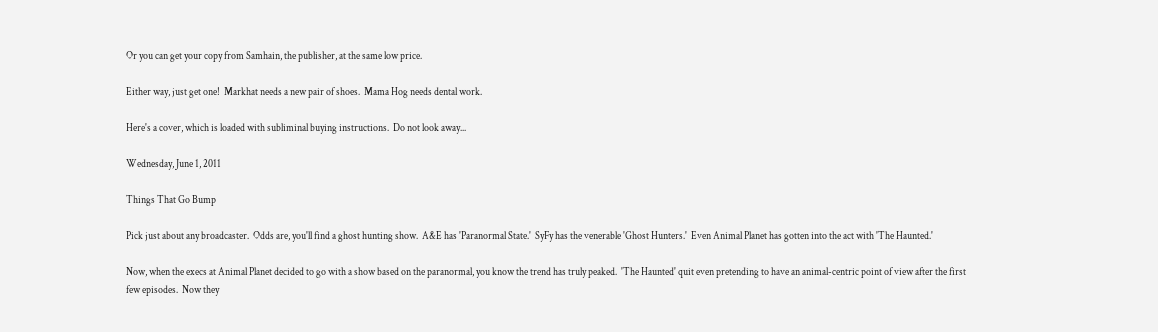Or you can get your copy from Samhain, the publisher, at the same low price.

Either way, just get one!  Markhat needs a new pair of shoes.  Mama Hog needs dental work.

Here's a cover, which is loaded with subliminal buying instructions.  Do not look away...

Wednesday, June 1, 2011

Things That Go Bump

Pick just about any broadcaster.  Odds are, you'll find a ghost hunting show.  A&E has 'Paranormal State.'  SyFy has the venerable 'Ghost Hunters.'  Even Animal Planet has gotten into the act with 'The Haunted.'

Now, when the execs at Animal Planet decided to go with a show based on the paranormal, you know the trend has truly peaked.  'The Haunted' quit even pretending to have an animal-centric point of view after the first few episodes.  Now they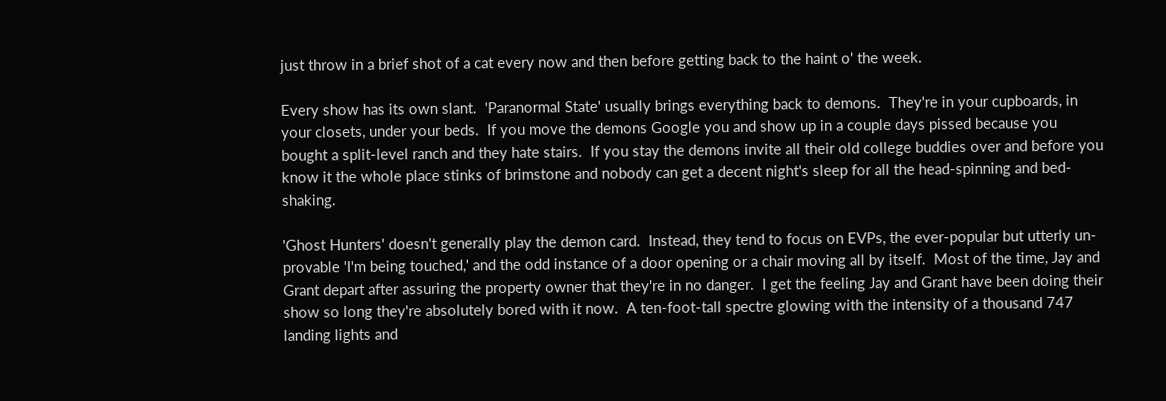just throw in a brief shot of a cat every now and then before getting back to the haint o' the week.

Every show has its own slant.  'Paranormal State' usually brings everything back to demons.  They're in your cupboards, in your closets, under your beds.  If you move the demons Google you and show up in a couple days pissed because you bought a split-level ranch and they hate stairs.  If you stay the demons invite all their old college buddies over and before you know it the whole place stinks of brimstone and nobody can get a decent night's sleep for all the head-spinning and bed-shaking.

'Ghost Hunters' doesn't generally play the demon card.  Instead, they tend to focus on EVPs, the ever-popular but utterly un-provable 'I'm being touched,' and the odd instance of a door opening or a chair moving all by itself.  Most of the time, Jay and Grant depart after assuring the property owner that they're in no danger.  I get the feeling Jay and Grant have been doing their show so long they're absolutely bored with it now.  A ten-foot-tall spectre glowing with the intensity of a thousand 747 landing lights and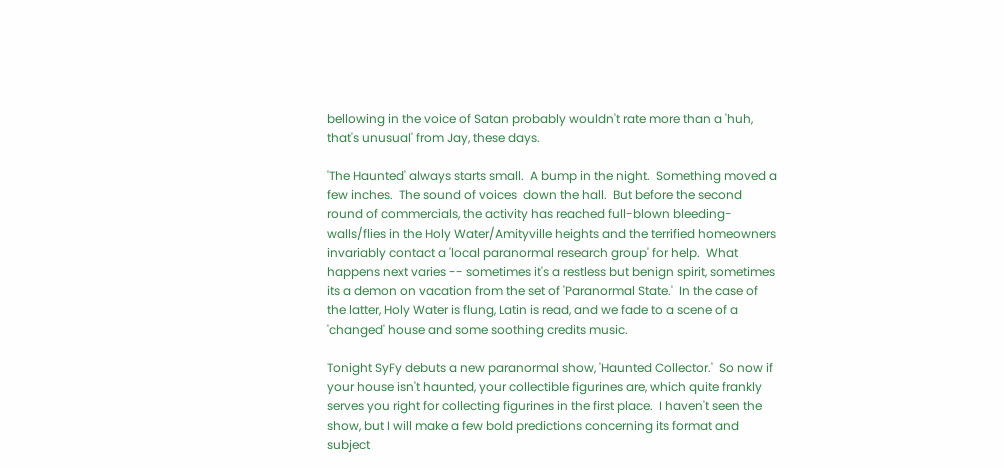bellowing in the voice of Satan probably wouldn't rate more than a 'huh, that's unusual' from Jay, these days.

'The Haunted' always starts small.  A bump in the night.  Something moved a few inches.  The sound of voices  down the hall.  But before the second round of commercials, the activity has reached full-blown bleeding-walls/flies in the Holy Water/Amityville heights and the terrified homeowners invariably contact a 'local paranormal research group' for help.  What happens next varies -- sometimes it's a restless but benign spirit, sometimes its a demon on vacation from the set of 'Paranormal State.'  In the case of the latter, Holy Water is flung, Latin is read, and we fade to a scene of a 'changed' house and some soothing credits music.

Tonight SyFy debuts a new paranormal show, 'Haunted Collector.'  So now if your house isn't haunted, your collectible figurines are, which quite frankly serves you right for collecting figurines in the first place.  I haven't seen the show, but I will make a few bold predictions concerning its format and subject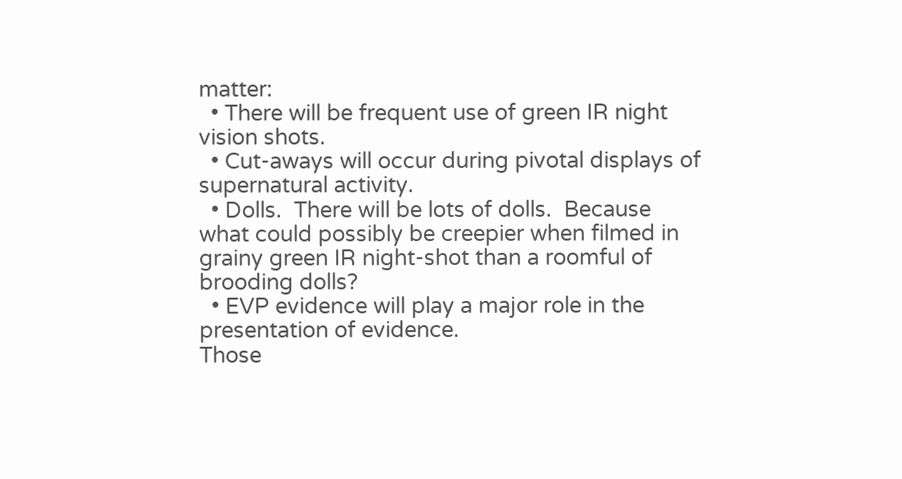matter:
  • There will be frequent use of green IR night vision shots.
  • Cut-aways will occur during pivotal displays of supernatural activity.
  • Dolls.  There will be lots of dolls.  Because what could possibly be creepier when filmed in grainy green IR night-shot than a roomful of brooding dolls?
  • EVP evidence will play a major role in the presentation of evidence.
Those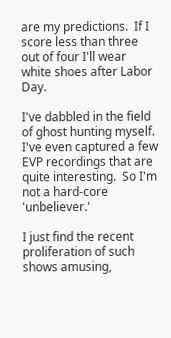are my predictions.  If I score less than three out of four I'll wear white shoes after Labor Day.

I've dabbled in the field of ghost hunting myself.  I've even captured a few EVP recordings that are quite interesting.  So I'm not a hard-core 'unbeliever.'

I just find the recent proliferation of such shows amusing,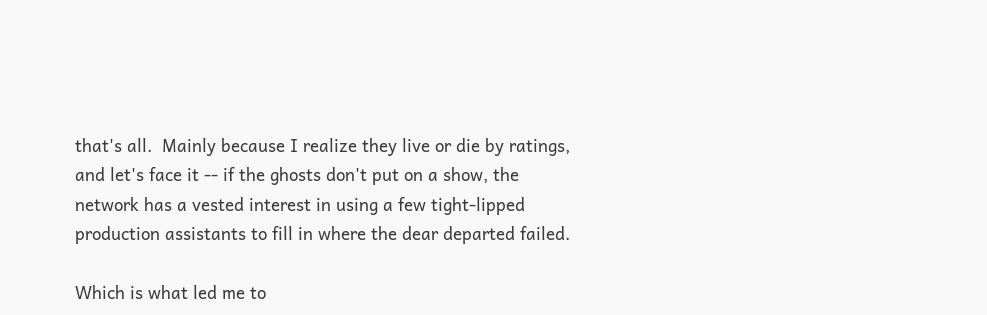that's all.  Mainly because I realize they live or die by ratings, and let's face it -- if the ghosts don't put on a show, the network has a vested interest in using a few tight-lipped production assistants to fill in where the dear departed failed.

Which is what led me to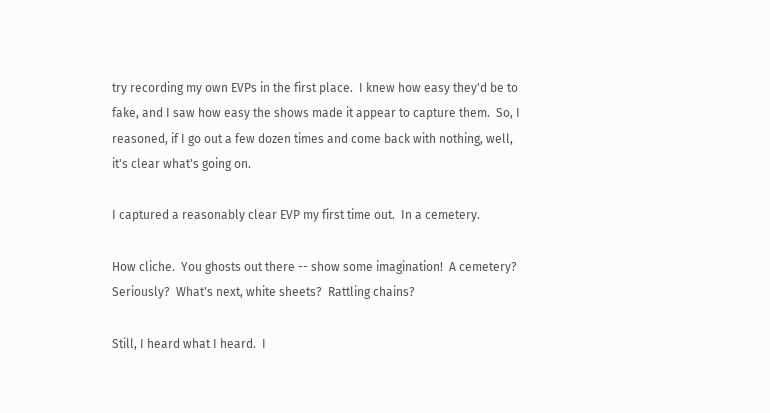try recording my own EVPs in the first place.  I knew how easy they'd be to fake, and I saw how easy the shows made it appear to capture them.  So, I reasoned, if I go out a few dozen times and come back with nothing, well, it's clear what's going on.

I captured a reasonably clear EVP my first time out.  In a cemetery.

How cliche.  You ghosts out there -- show some imagination!  A cemetery?  Seriously?  What's next, white sheets?  Rattling chains?

Still, I heard what I heard.  I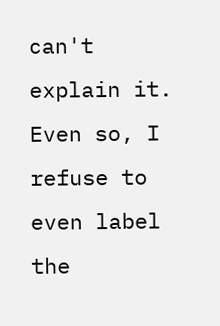can't explain it.  Even so, I refuse to even label the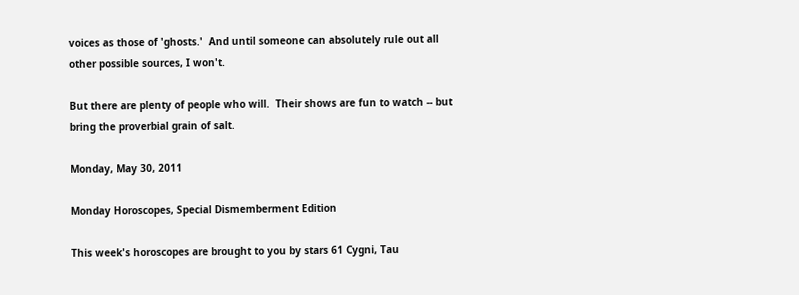voices as those of 'ghosts.'  And until someone can absolutely rule out all other possible sources, I won't.

But there are plenty of people who will.  Their shows are fun to watch -- but bring the proverbial grain of salt.

Monday, May 30, 2011

Monday Horoscopes, Special Dismemberment Edition

This week's horoscopes are brought to you by stars 61 Cygni, Tau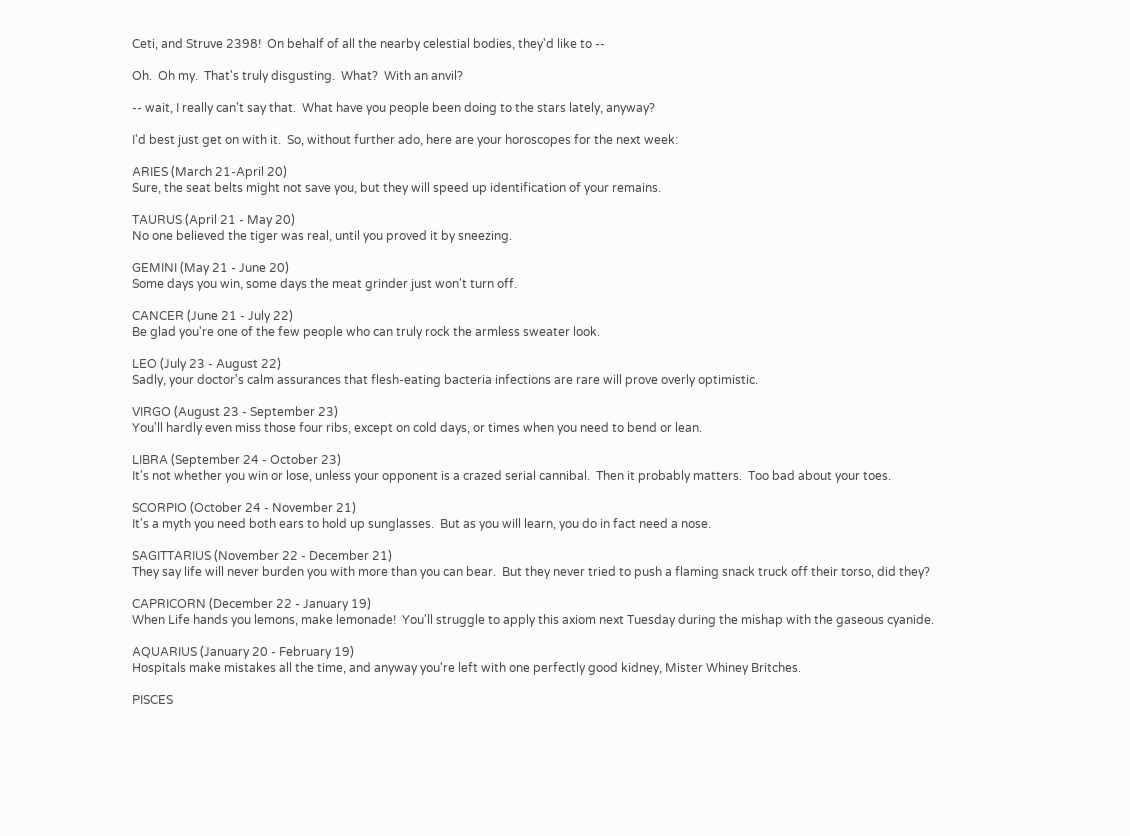Ceti, and Struve 2398!  On behalf of all the nearby celestial bodies, they'd like to --

Oh.  Oh my.  That's truly disgusting.  What?  With an anvil?

-- wait, I really can't say that.  What have you people been doing to the stars lately, anyway?

I'd best just get on with it.  So, without further ado, here are your horoscopes for the next week:

ARIES (March 21-April 20)
Sure, the seat belts might not save you, but they will speed up identification of your remains.

TAURUS (April 21 - May 20)
No one believed the tiger was real, until you proved it by sneezing.

GEMINI (May 21 - June 20)
Some days you win, some days the meat grinder just won't turn off.

CANCER (June 21 - July 22)
Be glad you're one of the few people who can truly rock the armless sweater look.

LEO (July 23 - August 22)
Sadly, your doctor's calm assurances that flesh-eating bacteria infections are rare will prove overly optimistic.

VIRGO (August 23 - September 23)
You'll hardly even miss those four ribs, except on cold days, or times when you need to bend or lean.

LIBRA (September 24 - October 23)
It's not whether you win or lose, unless your opponent is a crazed serial cannibal.  Then it probably matters.  Too bad about your toes.

SCORPIO (October 24 - November 21)
It's a myth you need both ears to hold up sunglasses.  But as you will learn, you do in fact need a nose.

SAGITTARIUS (November 22 - December 21)
They say life will never burden you with more than you can bear.  But they never tried to push a flaming snack truck off their torso, did they?

CAPRICORN (December 22 - January 19)
When Life hands you lemons, make lemonade!  You'll struggle to apply this axiom next Tuesday during the mishap with the gaseous cyanide.

AQUARIUS (January 20 - February 19)
Hospitals make mistakes all the time, and anyway you're left with one perfectly good kidney, Mister Whiney Britches.

PISCES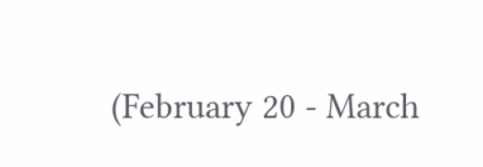(February 20 - March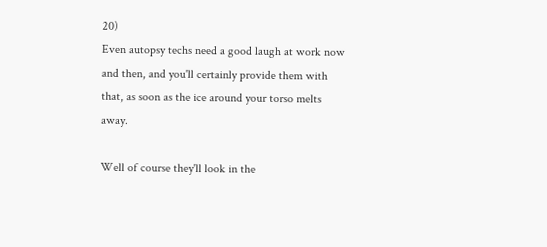20)
Even autopsy techs need a good laugh at work now and then, and you'll certainly provide them with that, as soon as the ice around your torso melts away.

Well of course they'll look in the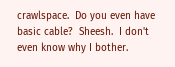crawlspace.  Do you even have basic cable?  Sheesh.  I don't even know why I bother.